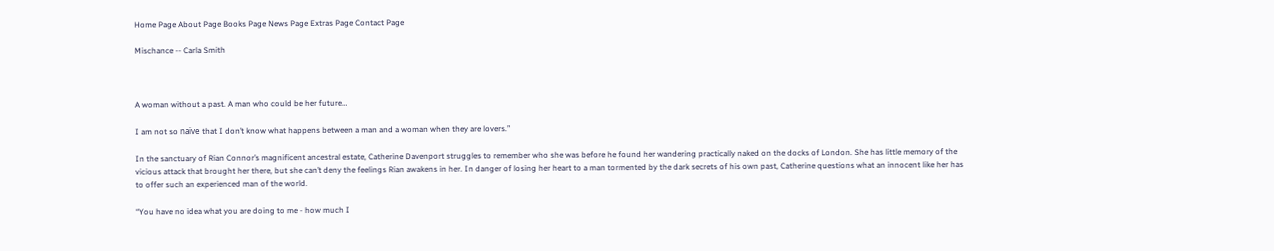Home Page About Page Books Page News Page Extras Page Contact Page

Mischance -- Carla Smith



A woman without a past. A man who could be her future…

I am not so naïve that I don’t know what happens between a man and a woman when they are lovers.”

In the sanctuary of Rian Connor’s magnificent ancestral estate, Catherine Davenport struggles to remember who she was before he found her wandering practically naked on the docks of London. She has little memory of the vicious attack that brought her there, but she can’t deny the feelings Rian awakens in her. In danger of losing her heart to a man tormented by the dark secrets of his own past, Catherine questions what an innocent like her has to offer such an experienced man of the world.

“You have no idea what you are doing to me - how much I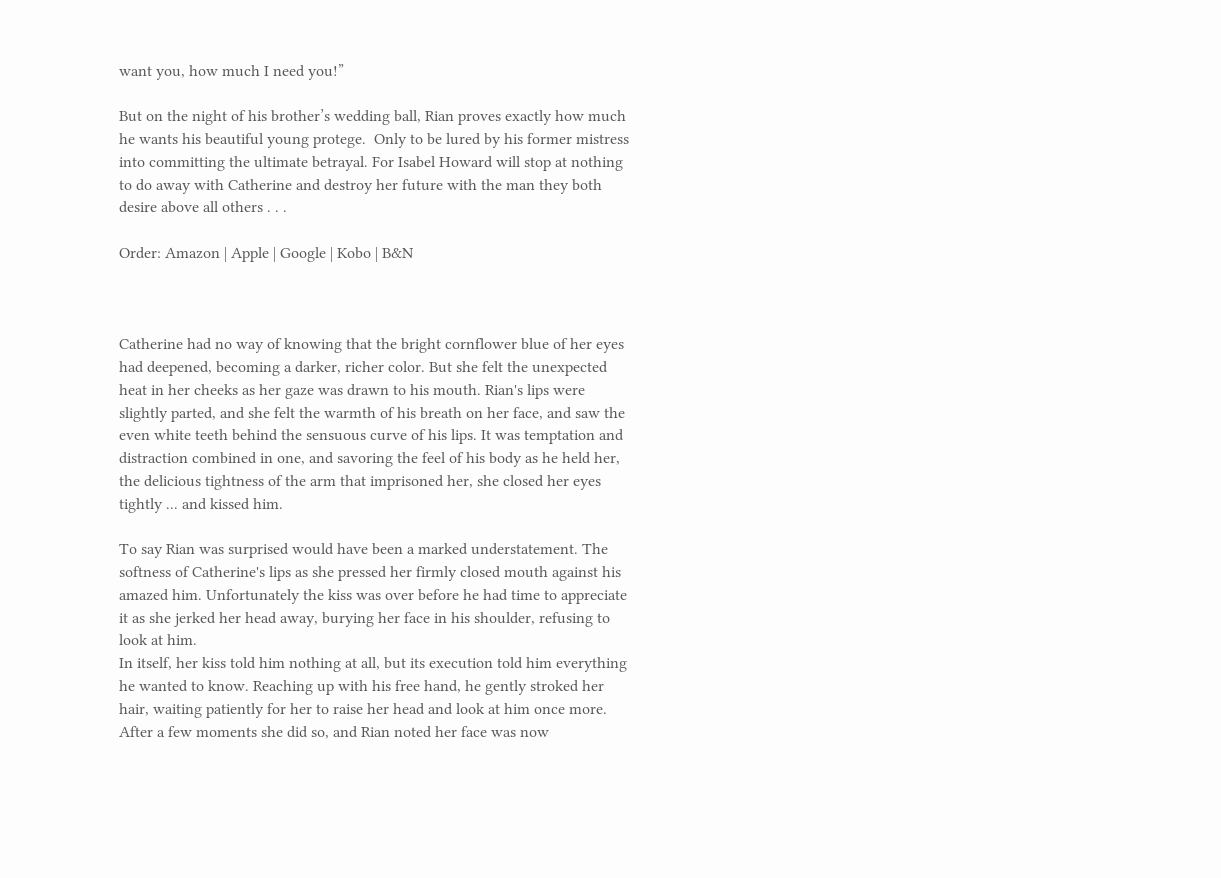want you, how much I need you!”

But on the night of his brother’s wedding ball, Rian proves exactly how much he wants his beautiful young protege.  Only to be lured by his former mistress into committing the ultimate betrayal. For Isabel Howard will stop at nothing to do away with Catherine and destroy her future with the man they both desire above all others . . .

Order: Amazon | Apple | Google | Kobo | B&N



Catherine had no way of knowing that the bright cornflower blue of her eyes had deepened, becoming a darker, richer color. But she felt the unexpected heat in her cheeks as her gaze was drawn to his mouth. Rian's lips were slightly parted, and she felt the warmth of his breath on her face, and saw the even white teeth behind the sensuous curve of his lips. It was temptation and distraction combined in one, and savoring the feel of his body as he held her, the delicious tightness of the arm that imprisoned her, she closed her eyes tightly ... and kissed him.

To say Rian was surprised would have been a marked understatement. The softness of Catherine's lips as she pressed her firmly closed mouth against his amazed him. Unfortunately the kiss was over before he had time to appreciate it as she jerked her head away, burying her face in his shoulder, refusing to look at him.
In itself, her kiss told him nothing at all, but its execution told him everything he wanted to know. Reaching up with his free hand, he gently stroked her hair, waiting patiently for her to raise her head and look at him once more. After a few moments she did so, and Rian noted her face was now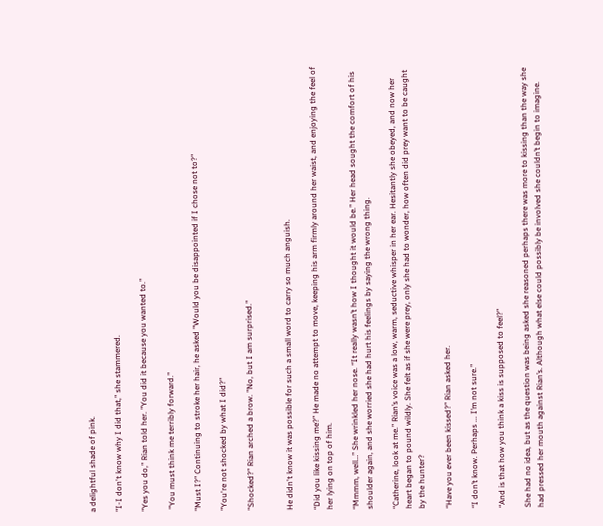a delightful shade of pink.

"I-I don't know why I did that," she stammered.

"Yes you do," Rian told her. "You did it because you wanted to."

 "You must think me terribly forward."

"Must I?" Continuing to stroke her hair, he asked "Would you be disappointed if I chose not to?"

"You're not shocked by what I did?"

"Shocked?" Rian arched a brow. "No, but I am surprised."


He didn't know it was possible for such a small word to carry so much anguish.

“Did you like kissing me?” He made no attempt to move, keeping his arm firmly around her waist, and enjoying the feel of her lying on top of him.

“Mmmm, well…” She wrinkled her nose. “It really wasn’t how I thought it would be.” Her head sought the comfort of his shoulder again, and she worried she had hurt his feelings by saying the wrong thing.

“Catherine, look at me.” Rian’s voice was a low, warm, seductive whisper in her ear. Hesitantly she obeyed, and now her heart began to pound wildly. She felt as if she were prey, only she had to wonder, how often did prey want to be caught by the hunter?

“Have you ever been kissed?” Rian asked her.

“I don’t know. Perhaps ... I’m not sure."

“And is that how you think a kiss is supposed to feel?”

She had no idea, but as the question was being asked she reasoned perhaps there was more to kissing than the way she had pressed her mouth against Rian’s. Although what else could possibly be involved she couldn’t begin to imagine.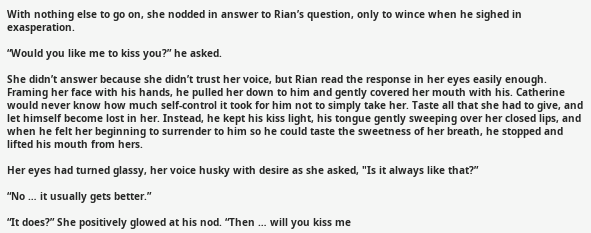With nothing else to go on, she nodded in answer to Rian’s question, only to wince when he sighed in exasperation.

“Would you like me to kiss you?” he asked.

She didn’t answer because she didn’t trust her voice, but Rian read the response in her eyes easily enough. Framing her face with his hands, he pulled her down to him and gently covered her mouth with his. Catherine would never know how much self-control it took for him not to simply take her. Taste all that she had to give, and let himself become lost in her. Instead, he kept his kiss light, his tongue gently sweeping over her closed lips, and when he felt her beginning to surrender to him so he could taste the sweetness of her breath, he stopped and lifted his mouth from hers.

Her eyes had turned glassy, her voice husky with desire as she asked, "Is it always like that?”

“No … it usually gets better.”

“It does?” She positively glowed at his nod. “Then … will you kiss me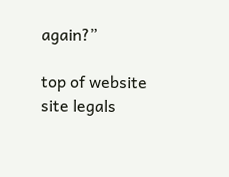again?”

top of website site legals